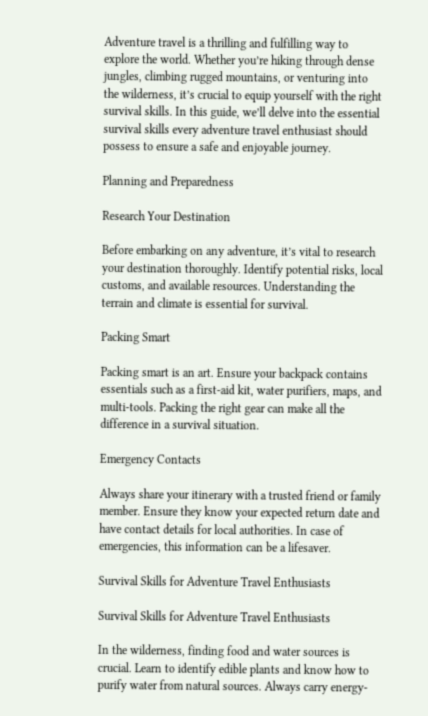Adventure travel is a thrilling and fulfilling way to explore the world. Whether you’re hiking through dense jungles, climbing rugged mountains, or venturing into the wilderness, it’s crucial to equip yourself with the right survival skills. In this guide, we’ll delve into the essential survival skills every adventure travel enthusiast should possess to ensure a safe and enjoyable journey.

Planning and Preparedness

Research Your Destination

Before embarking on any adventure, it’s vital to research your destination thoroughly. Identify potential risks, local customs, and available resources. Understanding the terrain and climate is essential for survival.

Packing Smart

Packing smart is an art. Ensure your backpack contains essentials such as a first-aid kit, water purifiers, maps, and multi-tools. Packing the right gear can make all the difference in a survival situation.

Emergency Contacts

Always share your itinerary with a trusted friend or family member. Ensure they know your expected return date and have contact details for local authorities. In case of emergencies, this information can be a lifesaver.

Survival Skills for Adventure Travel Enthusiasts

Survival Skills for Adventure Travel Enthusiasts

In the wilderness, finding food and water sources is crucial. Learn to identify edible plants and know how to purify water from natural sources. Always carry energy-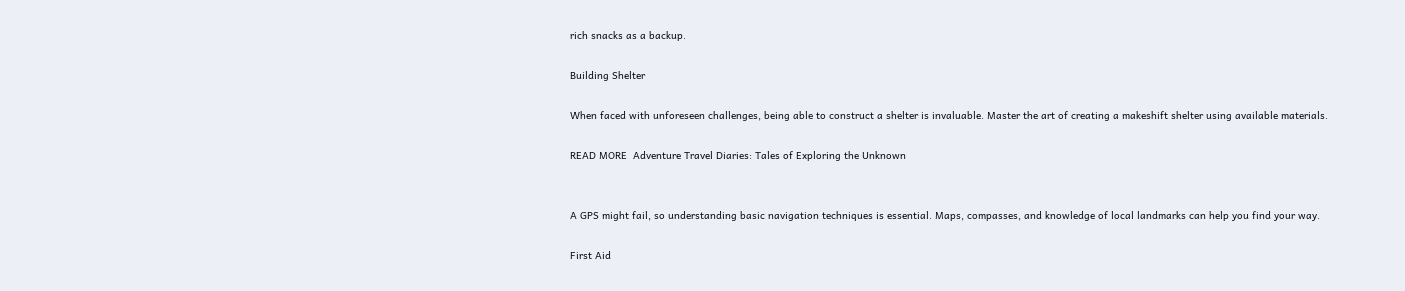rich snacks as a backup.

Building Shelter

When faced with unforeseen challenges, being able to construct a shelter is invaluable. Master the art of creating a makeshift shelter using available materials.

READ MORE  Adventure Travel Diaries: Tales of Exploring the Unknown


A GPS might fail, so understanding basic navigation techniques is essential. Maps, compasses, and knowledge of local landmarks can help you find your way.

First Aid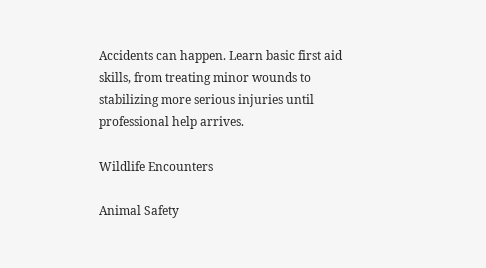Accidents can happen. Learn basic first aid skills, from treating minor wounds to stabilizing more serious injuries until professional help arrives.

Wildlife Encounters

Animal Safety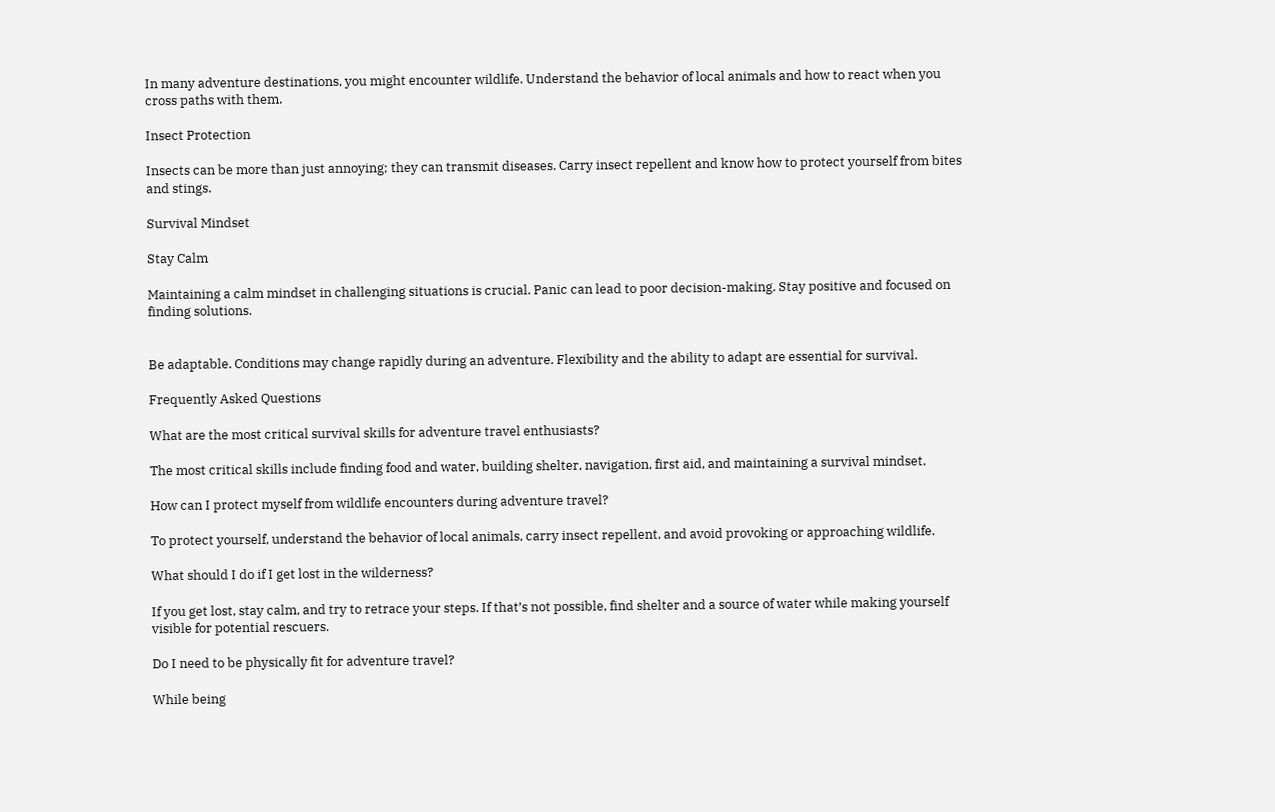In many adventure destinations, you might encounter wildlife. Understand the behavior of local animals and how to react when you cross paths with them.

Insect Protection

Insects can be more than just annoying; they can transmit diseases. Carry insect repellent and know how to protect yourself from bites and stings.

Survival Mindset

Stay Calm

Maintaining a calm mindset in challenging situations is crucial. Panic can lead to poor decision-making. Stay positive and focused on finding solutions.


Be adaptable. Conditions may change rapidly during an adventure. Flexibility and the ability to adapt are essential for survival.

Frequently Asked Questions

What are the most critical survival skills for adventure travel enthusiasts?

The most critical skills include finding food and water, building shelter, navigation, first aid, and maintaining a survival mindset.

How can I protect myself from wildlife encounters during adventure travel?

To protect yourself, understand the behavior of local animals, carry insect repellent, and avoid provoking or approaching wildlife.

What should I do if I get lost in the wilderness?

If you get lost, stay calm, and try to retrace your steps. If that’s not possible, find shelter and a source of water while making yourself visible for potential rescuers.

Do I need to be physically fit for adventure travel?

While being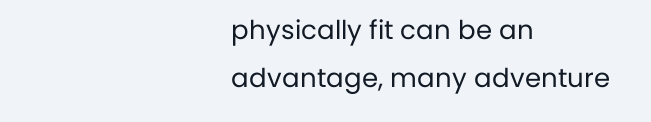physically fit can be an advantage, many adventure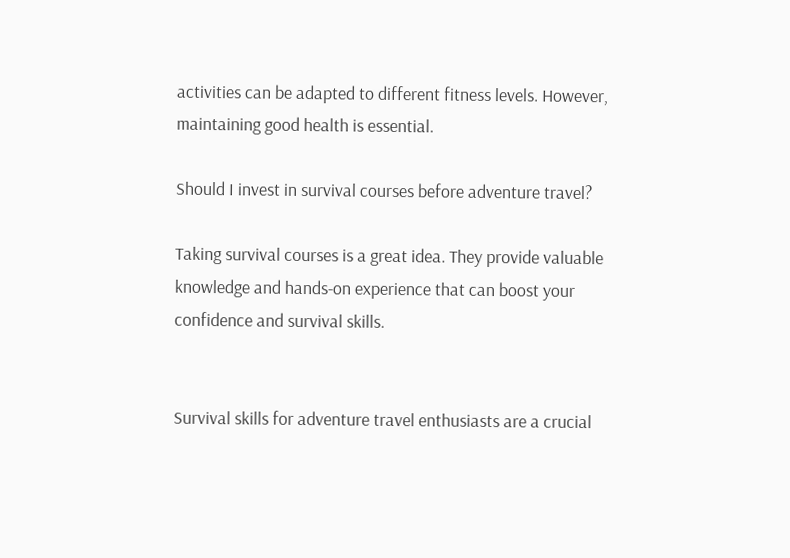activities can be adapted to different fitness levels. However, maintaining good health is essential.

Should I invest in survival courses before adventure travel?

Taking survival courses is a great idea. They provide valuable knowledge and hands-on experience that can boost your confidence and survival skills.


Survival skills for adventure travel enthusiasts are a crucial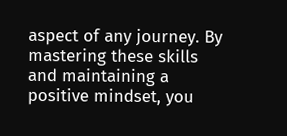aspect of any journey. By mastering these skills and maintaining a positive mindset, you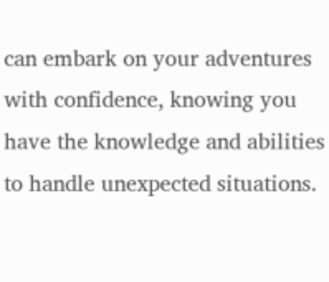can embark on your adventures with confidence, knowing you have the knowledge and abilities to handle unexpected situations.